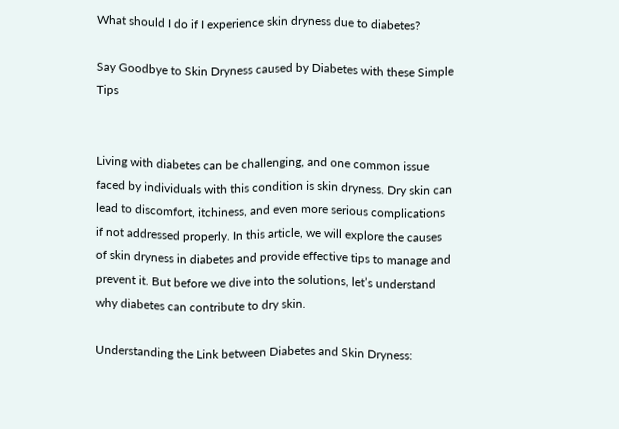What should I do if I experience skin dryness due to diabetes?

Say Goodbye to Skin Dryness caused by Diabetes with these Simple Tips


Living with diabetes can be challenging, and one common issue faced by individuals with this condition is skin dryness. Dry skin can lead to discomfort, itchiness, and even more serious complications if not addressed properly. In this article, we will explore the causes of skin dryness in diabetes and provide effective tips to manage and prevent it. But before we dive into the solutions, let’s understand why diabetes can contribute to dry skin.

Understanding the Link between Diabetes and Skin Dryness: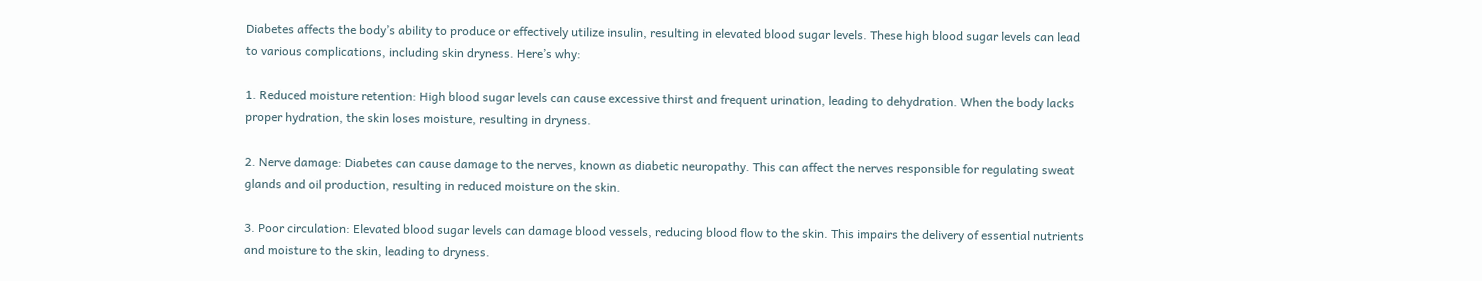Diabetes affects the body’s ability to produce or effectively utilize insulin, resulting in elevated blood sugar levels. These high blood sugar levels can lead to various complications, including skin dryness. Here’s why:

1. Reduced moisture retention: High blood sugar levels can cause excessive thirst and frequent urination, leading to dehydration. When the body lacks proper hydration, the skin loses moisture, resulting in dryness.

2. Nerve damage: Diabetes can cause damage to the nerves, known as diabetic neuropathy. This can affect the nerves responsible for regulating sweat glands and oil production, resulting in reduced moisture on the skin.

3. Poor circulation: Elevated blood sugar levels can damage blood vessels, reducing blood flow to the skin. This impairs the delivery of essential nutrients and moisture to the skin, leading to dryness.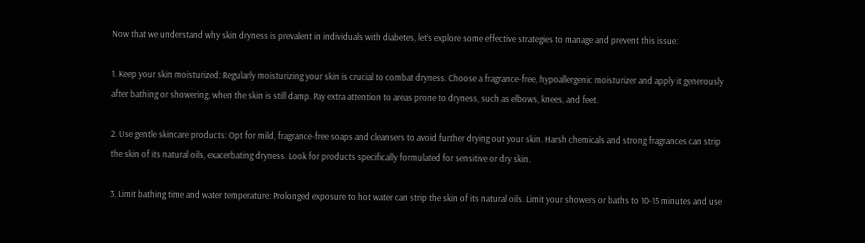Now that we understand why skin dryness is prevalent in individuals with diabetes, let’s explore some effective strategies to manage and prevent this issue:

1. Keep your skin moisturized: Regularly moisturizing your skin is crucial to combat dryness. Choose a fragrance-free, hypoallergenic moisturizer and apply it generously after bathing or showering, when the skin is still damp. Pay extra attention to areas prone to dryness, such as elbows, knees, and feet.

2. Use gentle skincare products: Opt for mild, fragrance-free soaps and cleansers to avoid further drying out your skin. Harsh chemicals and strong fragrances can strip the skin of its natural oils, exacerbating dryness. Look for products specifically formulated for sensitive or dry skin.

3. Limit bathing time and water temperature: Prolonged exposure to hot water can strip the skin of its natural oils. Limit your showers or baths to 10-15 minutes and use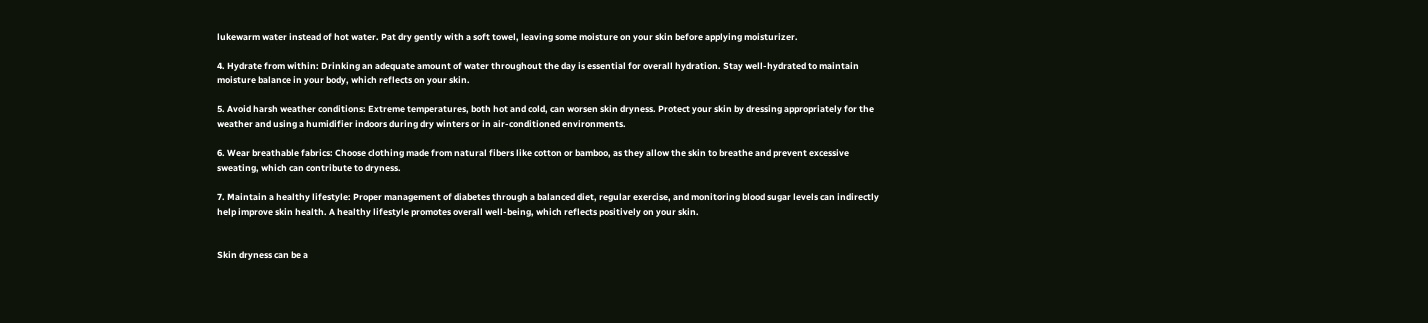lukewarm water instead of hot water. Pat dry gently with a soft towel, leaving some moisture on your skin before applying moisturizer.

4. Hydrate from within: Drinking an adequate amount of water throughout the day is essential for overall hydration. Stay well-hydrated to maintain moisture balance in your body, which reflects on your skin.

5. Avoid harsh weather conditions: Extreme temperatures, both hot and cold, can worsen skin dryness. Protect your skin by dressing appropriately for the weather and using a humidifier indoors during dry winters or in air-conditioned environments.

6. Wear breathable fabrics: Choose clothing made from natural fibers like cotton or bamboo, as they allow the skin to breathe and prevent excessive sweating, which can contribute to dryness.

7. Maintain a healthy lifestyle: Proper management of diabetes through a balanced diet, regular exercise, and monitoring blood sugar levels can indirectly help improve skin health. A healthy lifestyle promotes overall well-being, which reflects positively on your skin.


Skin dryness can be a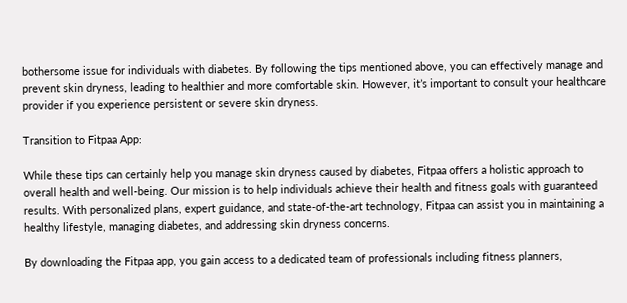bothersome issue for individuals with diabetes. By following the tips mentioned above, you can effectively manage and prevent skin dryness, leading to healthier and more comfortable skin. However, it’s important to consult your healthcare provider if you experience persistent or severe skin dryness.

Transition to Fitpaa App:

While these tips can certainly help you manage skin dryness caused by diabetes, Fitpaa offers a holistic approach to overall health and well-being. Our mission is to help individuals achieve their health and fitness goals with guaranteed results. With personalized plans, expert guidance, and state-of-the-art technology, Fitpaa can assist you in maintaining a healthy lifestyle, managing diabetes, and addressing skin dryness concerns.

By downloading the Fitpaa app, you gain access to a dedicated team of professionals including fitness planners,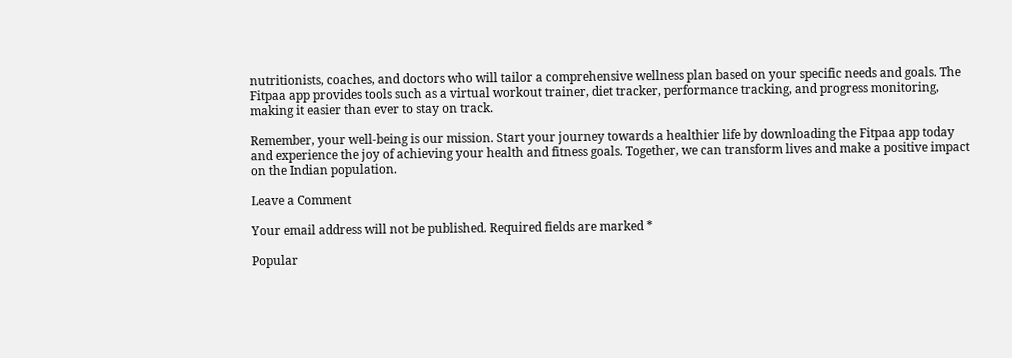nutritionists, coaches, and doctors who will tailor a comprehensive wellness plan based on your specific needs and goals. The Fitpaa app provides tools such as a virtual workout trainer, diet tracker, performance tracking, and progress monitoring, making it easier than ever to stay on track.

Remember, your well-being is our mission. Start your journey towards a healthier life by downloading the Fitpaa app today and experience the joy of achieving your health and fitness goals. Together, we can transform lives and make a positive impact on the Indian population.

Leave a Comment

Your email address will not be published. Required fields are marked *

Popular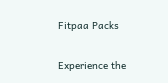Fitpaa Packs

Experience the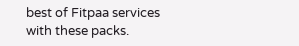best of Fitpaa services with these packs.